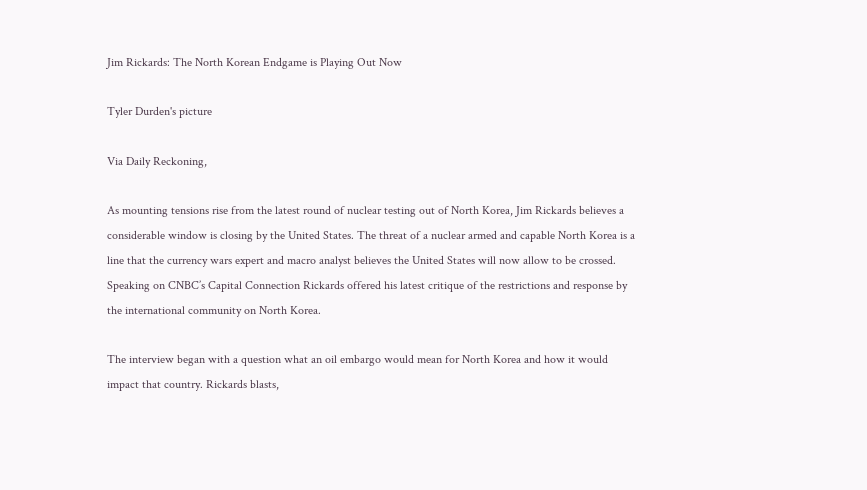Jim Rickards: The North Korean Endgame is Playing Out Now

Tyler Durden's picture

Via Daily Reckoning,

As mounting tensions rise from the latest round of nuclear testing out of North Korea, Jim Rickards believes a considerable window is closing by the United States. The threat of a nuclear armed and capable North Korea is a line that the currency wars expert and macro analyst believes the United States will now allow to be crossed. Speaking on CNBC’s Capital Connection Rickards offered his latest critique of the restrictions and response by the international community on North Korea.

The interview began with a question what an oil embargo would mean for North Korea and how it would impact that country. Rickards blasts,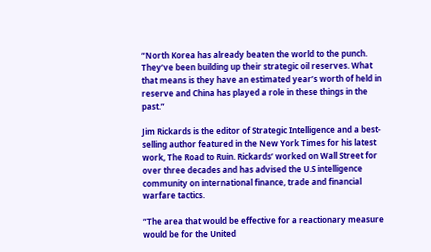“North Korea has already beaten the world to the punch. They’ve been building up their strategic oil reserves. What that means is they have an estimated year’s worth of held in reserve and China has played a role in these things in the past.”

Jim Rickards is the editor of Strategic Intelligence and a best-selling author featured in the New York Times for his latest work, The Road to Ruin. Rickards’ worked on Wall Street for over three decades and has advised the U.S intelligence community on international finance, trade and financial warfare tactics.

“The area that would be effective for a reactionary measure would be for the United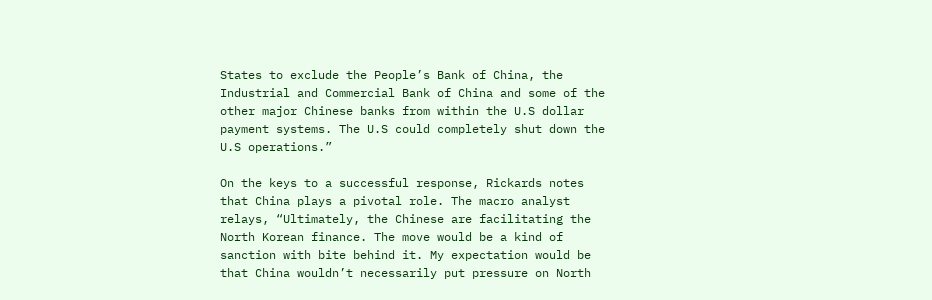States to exclude the People’s Bank of China, the Industrial and Commercial Bank of China and some of the other major Chinese banks from within the U.S dollar payment systems. The U.S could completely shut down the U.S operations.”

On the keys to a successful response, Rickards notes that China plays a pivotal role. The macro analyst relays, “Ultimately, the Chinese are facilitating the North Korean finance. The move would be a kind of sanction with bite behind it. My expectation would be that China wouldn’t necessarily put pressure on North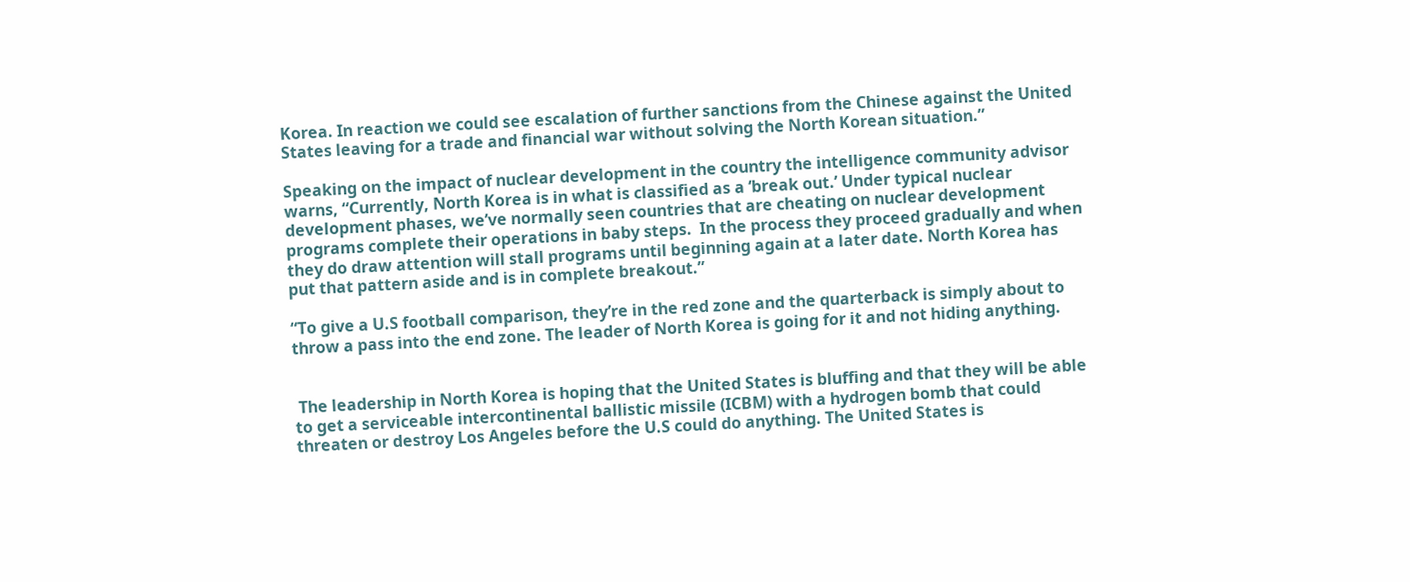Korea. In reaction we could see escalation of further sanctions from the Chinese against the United States leaving for a trade and financial war without solving the North Korean situation.”

Speaking on the impact of nuclear development in the country the intelligence community advisor warns, “Currently, North Korea is in what is classified as a ‘break out.’ Under typical nuclear development phases, we’ve normally seen countries that are cheating on nuclear development programs complete their operations in baby steps.  In the process they proceed gradually and when they do draw attention will stall programs until beginning again at a later date. North Korea has put that pattern aside and is in complete breakout.”

“To give a U.S football comparison, they’re in the red zone and the quarterback is simply about to throw a pass into the end zone. The leader of North Korea is going for it and not hiding anything.


 The leadership in North Korea is hoping that the United States is bluffing and that they will be able to get a serviceable intercontinental ballistic missile (ICBM) with a hydrogen bomb that could threaten or destroy Los Angeles before the U.S could do anything. The United States is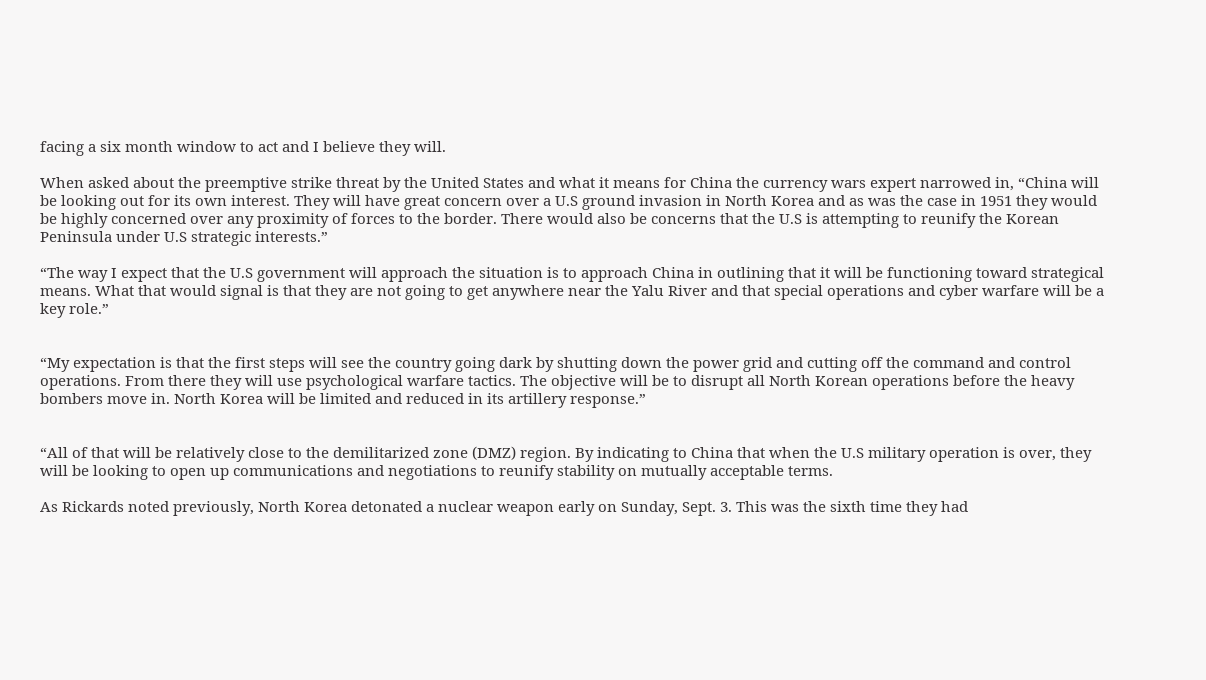facing a six month window to act and I believe they will.

When asked about the preemptive strike threat by the United States and what it means for China the currency wars expert narrowed in, “China will be looking out for its own interest. They will have great concern over a U.S ground invasion in North Korea and as was the case in 1951 they would be highly concerned over any proximity of forces to the border. There would also be concerns that the U.S is attempting to reunify the Korean Peninsula under U.S strategic interests.”

“The way I expect that the U.S government will approach the situation is to approach China in outlining that it will be functioning toward strategical means. What that would signal is that they are not going to get anywhere near the Yalu River and that special operations and cyber warfare will be a key role.”


“My expectation is that the first steps will see the country going dark by shutting down the power grid and cutting off the command and control operations. From there they will use psychological warfare tactics. The objective will be to disrupt all North Korean operations before the heavy bombers move in. North Korea will be limited and reduced in its artillery response.”


“All of that will be relatively close to the demilitarized zone (DMZ) region. By indicating to China that when the U.S military operation is over, they will be looking to open up communications and negotiations to reunify stability on mutually acceptable terms.

As Rickards noted previously, North Korea detonated a nuclear weapon early on Sunday, Sept. 3. This was the sixth time they had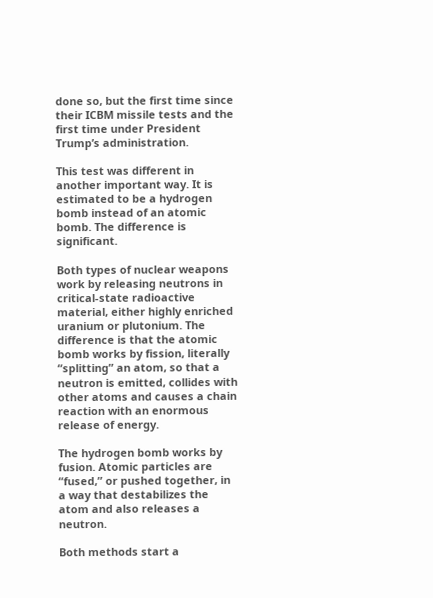done so, but the first time since their ICBM missile tests and the first time under President Trump’s administration.

This test was different in another important way. It is estimated to be a hydrogen bomb instead of an atomic bomb. The difference is significant.

Both types of nuclear weapons work by releasing neutrons in critical-state radioactive material, either highly enriched uranium or plutonium. The difference is that the atomic bomb works by fission, literally “splitting” an atom, so that a neutron is emitted, collides with other atoms and causes a chain reaction with an enormous release of energy.

The hydrogen bomb works by fusion. Atomic particles are “fused,” or pushed together, in a way that destabilizes the atom and also releases a neutron.

Both methods start a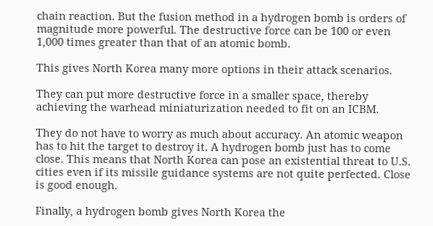chain reaction. But the fusion method in a hydrogen bomb is orders of magnitude more powerful. The destructive force can be 100 or even 1,000 times greater than that of an atomic bomb.

This gives North Korea many more options in their attack scenarios.

They can put more destructive force in a smaller space, thereby achieving the warhead miniaturization needed to fit on an ICBM.

They do not have to worry as much about accuracy. An atomic weapon has to hit the target to destroy it. A hydrogen bomb just has to come close. This means that North Korea can pose an existential threat to U.S. cities even if its missile guidance systems are not quite perfected. Close is good enough.

Finally, a hydrogen bomb gives North Korea the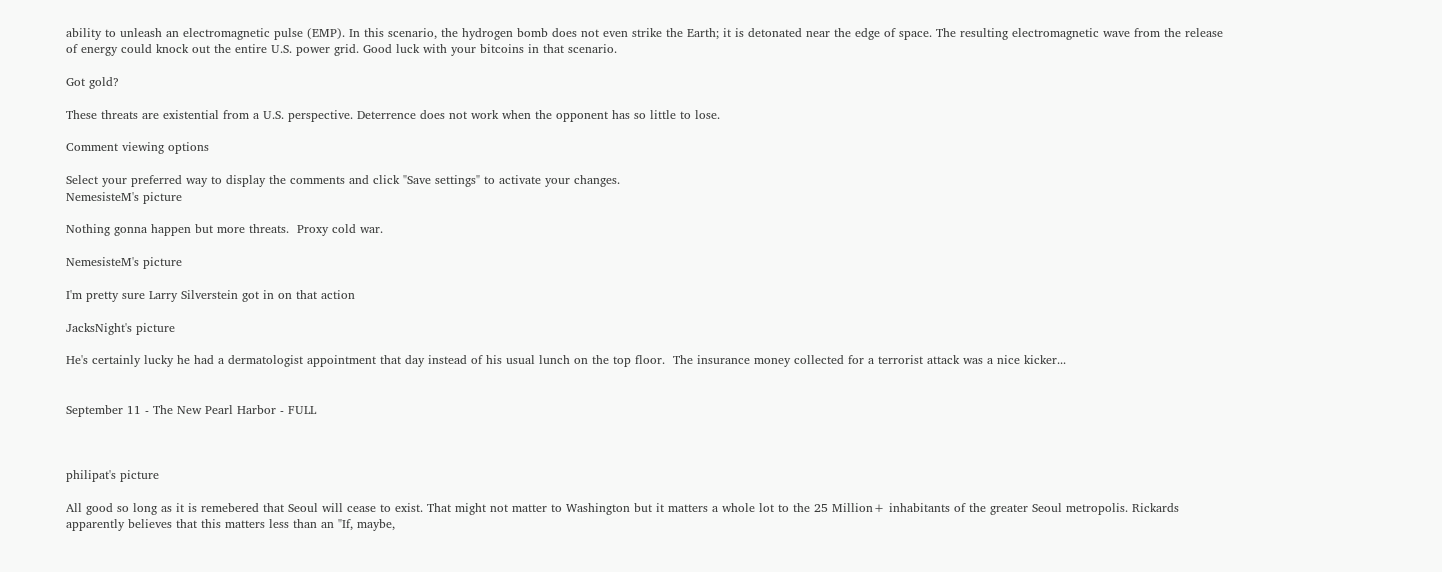ability to unleash an electromagnetic pulse (EMP). In this scenario, the hydrogen bomb does not even strike the Earth; it is detonated near the edge of space. The resulting electromagnetic wave from the release of energy could knock out the entire U.S. power grid. Good luck with your bitcoins in that scenario.

Got gold?

These threats are existential from a U.S. perspective. Deterrence does not work when the opponent has so little to lose.

Comment viewing options

Select your preferred way to display the comments and click "Save settings" to activate your changes.
NemesisteM's picture

Nothing gonna happen but more threats.  Proxy cold war.

NemesisteM's picture

I'm pretty sure Larry Silverstein got in on that action

JacksNight's picture

He's certainly lucky he had a dermatologist appointment that day instead of his usual lunch on the top floor.  The insurance money collected for a terrorist attack was a nice kicker...


September 11 - The New Pearl Harbor - FULL



philipat's picture

All good so long as it is remebered that Seoul will cease to exist. That might not matter to Washington but it matters a whole lot to the 25 Million+ inhabitants of the greater Seoul metropolis. Rickards apparently believes that this matters less than an "If, maybe,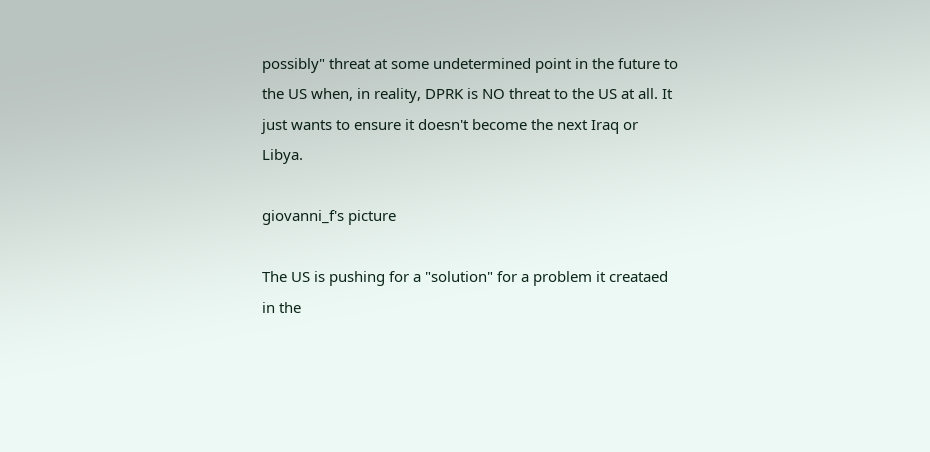possibly" threat at some undetermined point in the future to the US when, in reality, DPRK is NO threat to the US at all. It just wants to ensure it doesn't become the next Iraq or Libya.

giovanni_f's picture

The US is pushing for a "solution" for a problem it creataed in the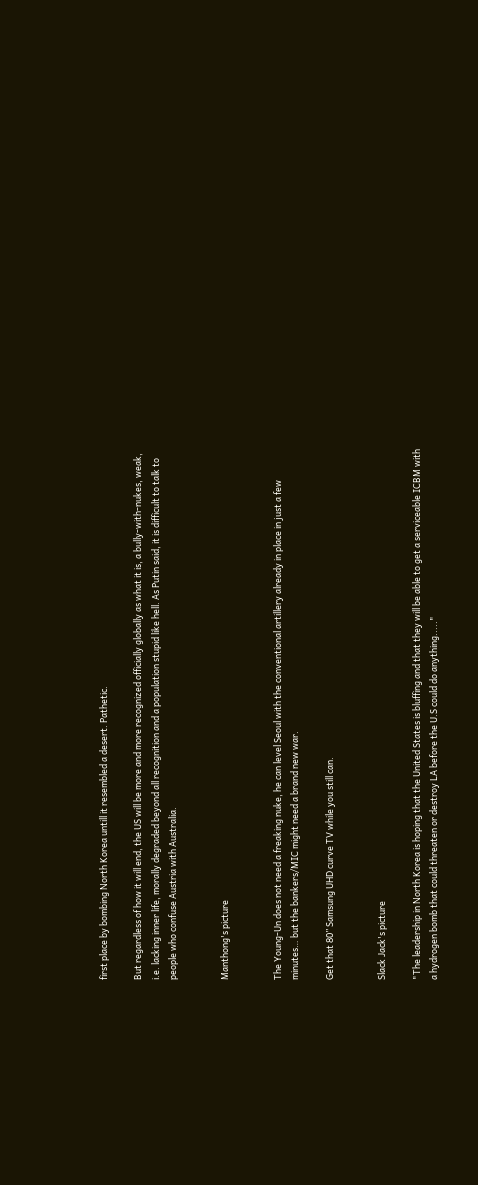first place by bombing North Korea untill it resembled a desert. Pathetic.

But regardless of how it will end, the US will be more and more recognized officially globally as what it is, a bully-with-nukes, weak, i.e. lacking inner life, morally degraded beyond all recognition and a population stupid like hell. As Putin said, it is difficult to talk to people who confuse Austria with Australia.


Manthong's picture


The Young-Un does not need a freaking nuke, he can level Seoul with the conventional artillery already in place in just a few minutes… but the bankers/MIC might need a brand new war.

Get that 80” Samsung UHD curve TV while you still can.


Slack Jack's picture

"The leadership in North Korea is hoping that the United States is bluffing and that they will be able to get a serviceable ICBM with a hydrogen bomb that could threaten or destroy LA before the U.S could do anything....."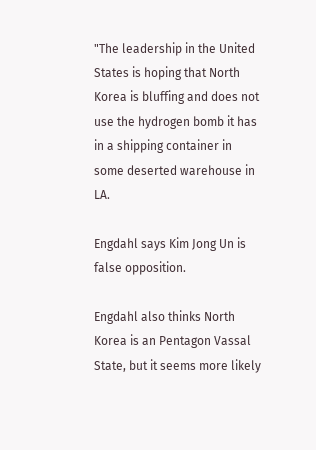"The leadership in the United States is hoping that North Korea is bluffing and does not use the hydrogen bomb it has in a shipping container in some deserted warehouse in LA.

Engdahl says Kim Jong Un is false opposition.

Engdahl also thinks North Korea is an Pentagon Vassal State, but it seems more likely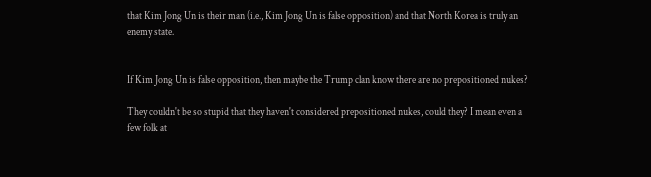that Kim Jong Un is their man (i.e., Kim Jong Un is false opposition) and that North Korea is truly an enemy state.


If Kim Jong Un is false opposition, then maybe the Trump clan know there are no prepositioned nukes?

They couldn't be so stupid that they haven't considered prepositioned nukes, could they? I mean even a few folk at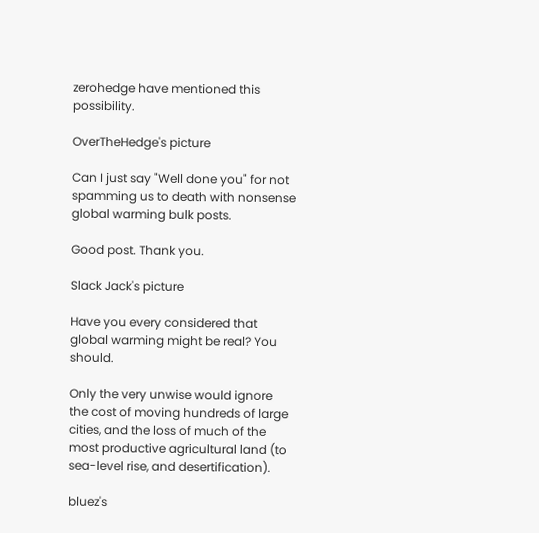zerohedge have mentioned this possibility.

OverTheHedge's picture

Can I just say "Well done you" for not spamming us to death with nonsense global warming bulk posts.

Good post. Thank you.

Slack Jack's picture

Have you every considered that global warming might be real? You should.

Only the very unwise would ignore the cost of moving hundreds of large cities, and the loss of much of the most productive agricultural land (to sea-level rise, and desertification).

bluez's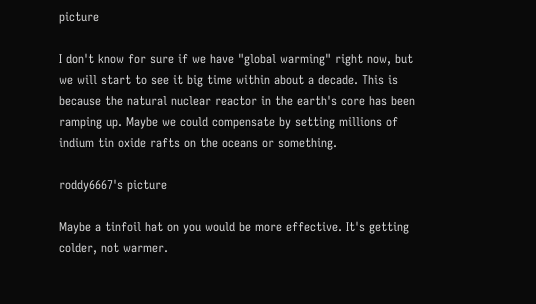picture

I don't know for sure if we have "global warming" right now, but we will start to see it big time within about a decade. This is because the natural nuclear reactor in the earth's core has been ramping up. Maybe we could compensate by setting millions of indium tin oxide rafts on the oceans or something.

roddy6667's picture

Maybe a tinfoil hat on you would be more effective. It's getting colder, not warmer.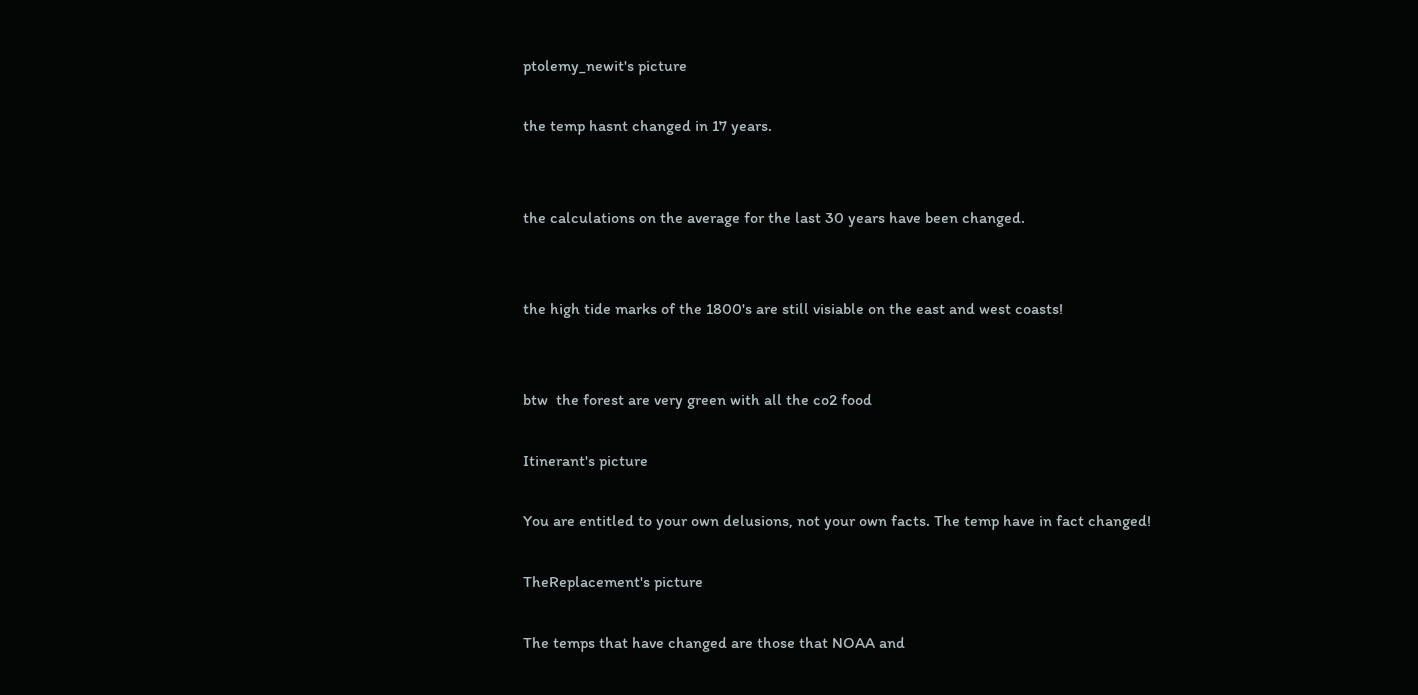ptolemy_newit's picture

the temp hasnt changed in 17 years.


the calculations on the average for the last 30 years have been changed.


the high tide marks of the 1800's are still visiable on the east and west coasts!


btw  the forest are very green with all the co2 food

Itinerant's picture

You are entitled to your own delusions, not your own facts. The temp have in fact changed!

TheReplacement's picture

The temps that have changed are those that NOAA and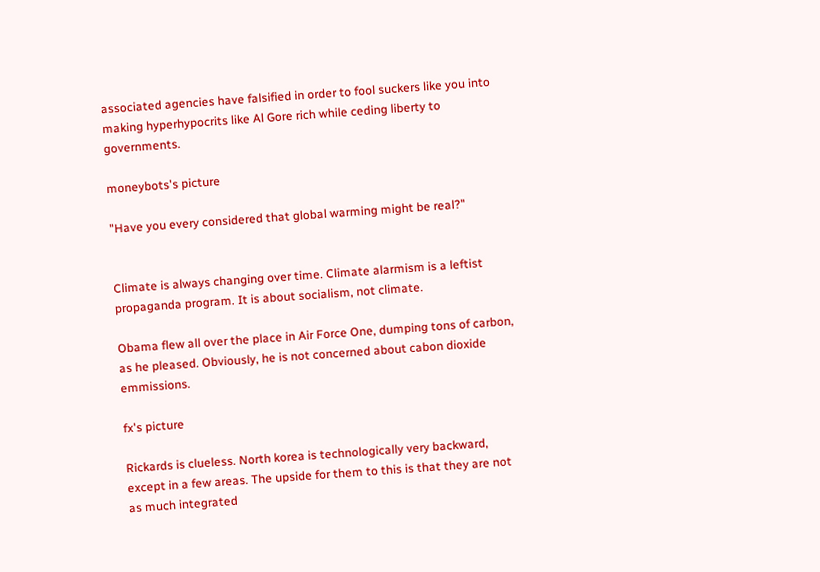associated agencies have falsified in order to fool suckers like you into making hyperhypocrits like Al Gore rich while ceding liberty to governments.

moneybots's picture

"Have you every considered that global warming might be real?"


Climate is always changing over time. Climate alarmism is a leftist propaganda program. It is about socialism, not climate.

Obama flew all over the place in Air Force One, dumping tons of carbon, as he pleased. Obviously, he is not concerned about cabon dioxide emmissions.

fx's picture

Rickards is clueless. North korea is technologically very backward, except in a few areas. The upside for them to this is that they are not as much integrated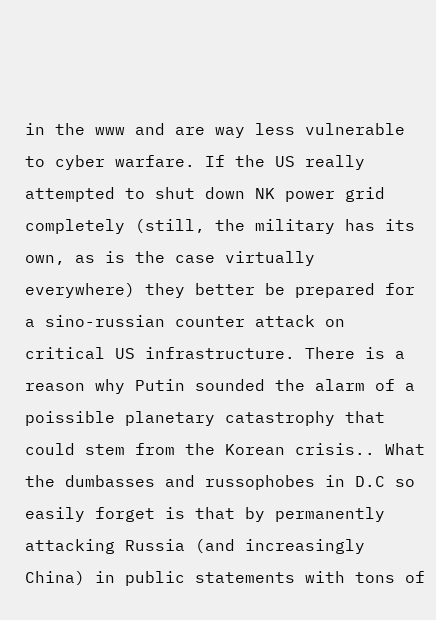in the www and are way less vulnerable to cyber warfare. If the US really attempted to shut down NK power grid completely (still, the military has its own, as is the case virtually everywhere) they better be prepared for a sino-russian counter attack on critical US infrastructure. There is a reason why Putin sounded the alarm of a poissible planetary catastrophy that could stem from the Korean crisis.. What the dumbasses and russophobes in D.C so easily forget is that by permanently attacking Russia (and increasingly China) in public statements with tons of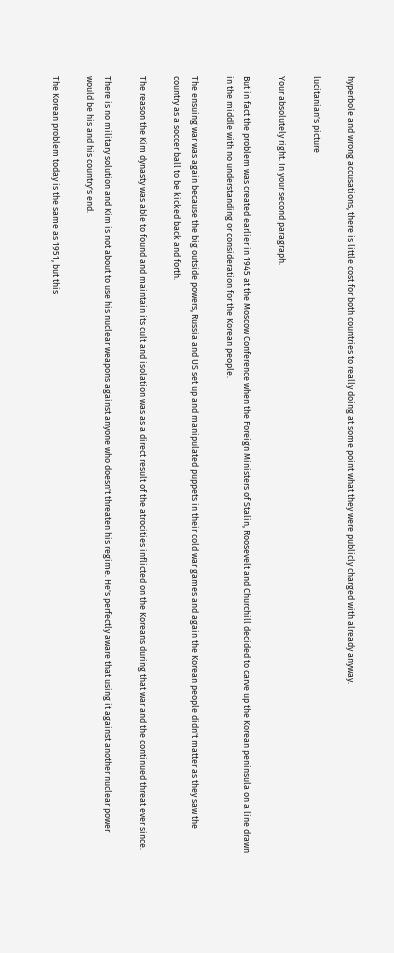hyperbole and wrong accusations, there is little cost for both countries to really doing at some point what they were publicly charged with already anyway.

lucitanian's picture

Your absolutely right. In your second paragraph.

But in fact the problem was created earlier in 1945 at the Moscow Conference when the Foreign Ministers of Stalin, Roosevelt and Churchill decided to carve up the Korean peninsula on a line drawn in the middle with no understanding or consideration for the Korean people.

The ensuing war was again because the big outside powers, Russia and US set up and manipulated puppets in their cold war games and again the Korean people didn't matter as they saw the country as a soccer ball to be kicked back and forth.

The reason the Kim dynasty was able to found and maintain its cult and isolation was as a direct result of the atrocities inflicted on the Koreans during that war and the continued threat ever since.

There is no military solution and Kim is not about to use his nuclear weapons against anyone who doesn't threaten his regime. He's perfectly aware that using it against another nuclear power would be his and his country's end.

The Korean problem today is the same as 1951, but this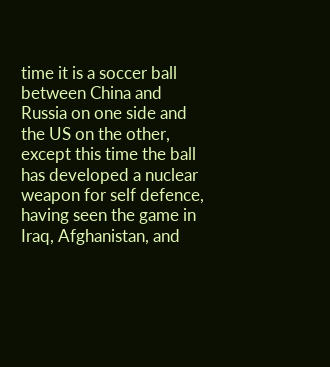time it is a soccer ball between China and Russia on one side and the US on the other, except this time the ball has developed a nuclear weapon for self defence, having seen the game in Iraq, Afghanistan, and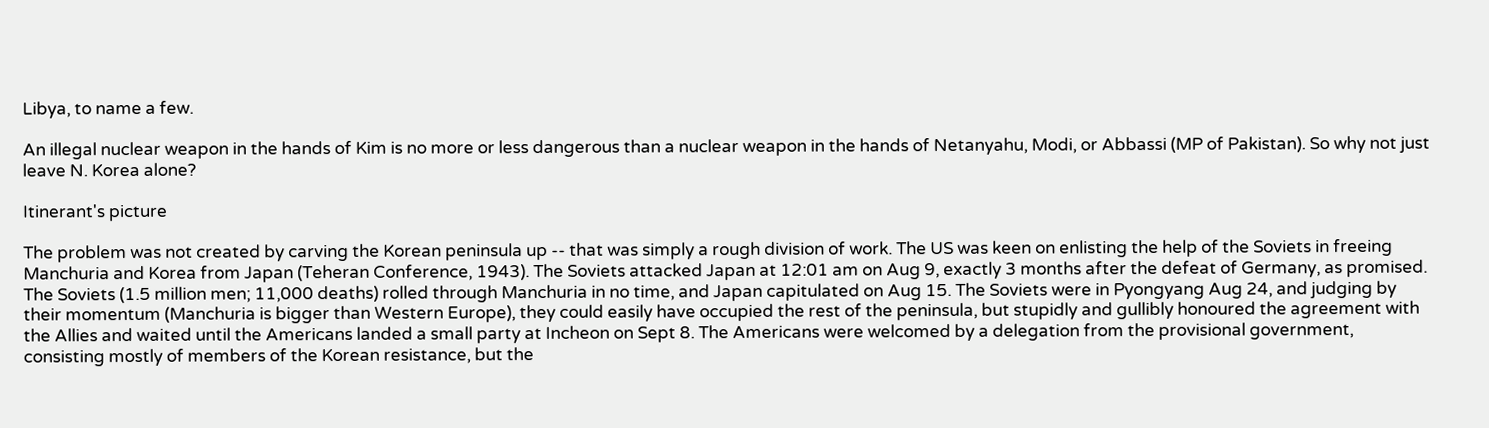Libya, to name a few.

An illegal nuclear weapon in the hands of Kim is no more or less dangerous than a nuclear weapon in the hands of Netanyahu, Modi, or Abbassi (MP of Pakistan). So why not just leave N. Korea alone?

Itinerant's picture

The problem was not created by carving the Korean peninsula up -- that was simply a rough division of work. The US was keen on enlisting the help of the Soviets in freeing Manchuria and Korea from Japan (Teheran Conference, 1943). The Soviets attacked Japan at 12:01 am on Aug 9, exactly 3 months after the defeat of Germany, as promised. The Soviets (1.5 million men; 11,000 deaths) rolled through Manchuria in no time, and Japan capitulated on Aug 15. The Soviets were in Pyongyang Aug 24, and judging by their momentum (Manchuria is bigger than Western Europe), they could easily have occupied the rest of the peninsula, but stupidly and gullibly honoured the agreement with the Allies and waited until the Americans landed a small party at Incheon on Sept 8. The Americans were welcomed by a delegation from the provisional government, consisting mostly of members of the Korean resistance, but the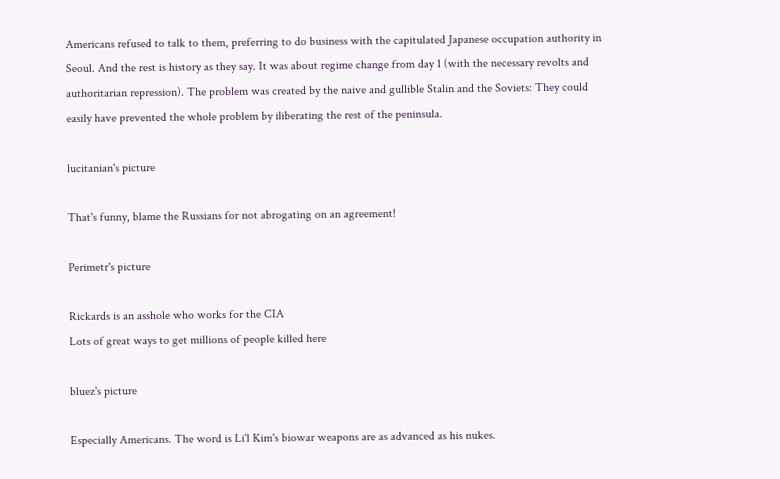Americans refused to talk to them, preferring to do business with the capitulated Japanese occupation authority in Seoul. And the rest is history as they say. It was about regime change from day 1 (with the necessary revolts and authoritarian repression). The problem was created by the naive and gullible Stalin and the Soviets: They could easily have prevented the whole problem by iliberating the rest of the peninsula.

lucitanian's picture

That's funny, blame the Russians for not abrogating on an agreement!

Perimetr's picture

Rickards is an asshole who works for the CIA
Lots of great ways to get millions of people killed here

bluez's picture

Especially Americans. The word is Li'l Kim's biowar weapons are as advanced as his nukes.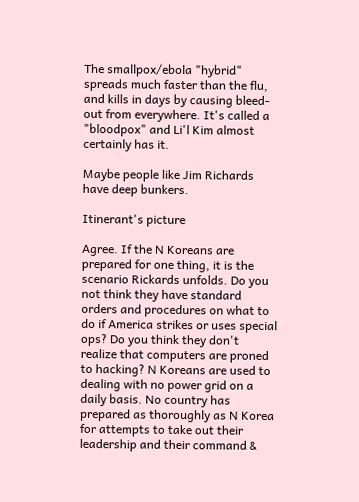The smallpox/ebola "hybrid" spreads much faster than the flu, and kills in days by causing bleed-out from everywhere. It's called a "bloodpox" and Li'l Kim almost certainly has it.

Maybe people like Jim Richards have deep bunkers.

Itinerant's picture

Agree. If the N Koreans are prepared for one thing, it is the scenario Rickards unfolds. Do you not think they have standard orders and procedures on what to do if America strikes or uses special ops? Do you think they don't realize that computers are proned to hacking? N Koreans are used to dealing with no power grid on a daily basis. No country has prepared as thoroughly as N Korea for attempts to take out their leadership and their command &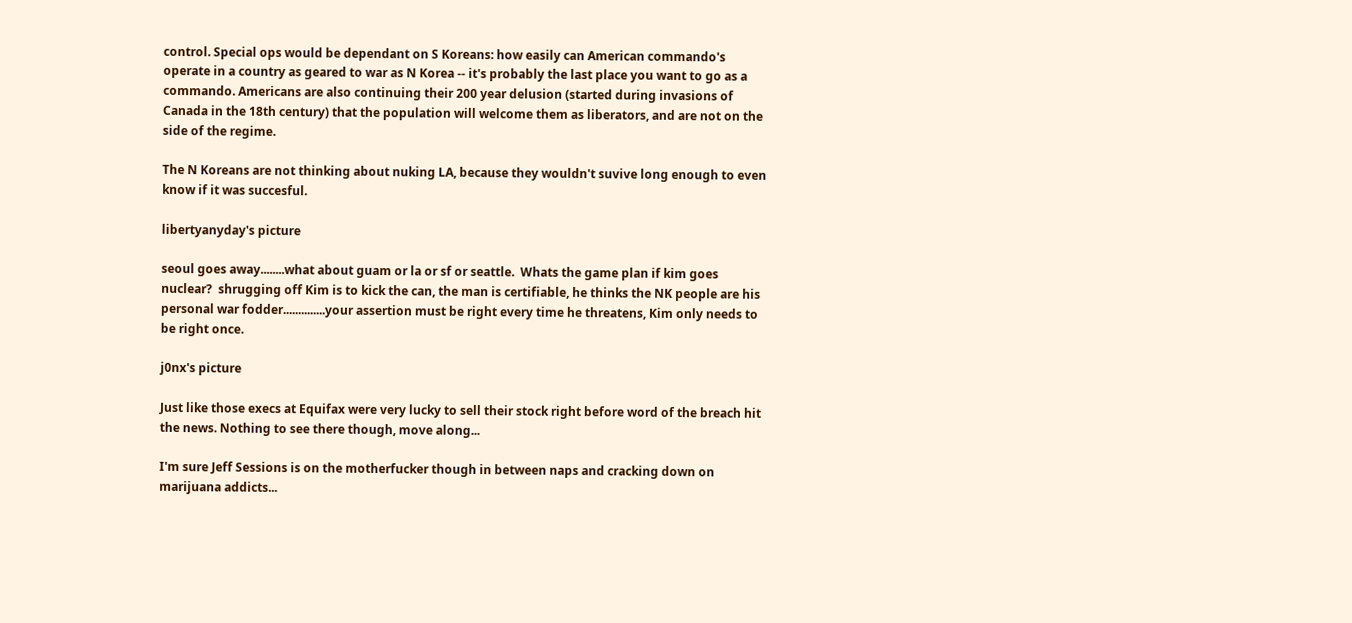control. Special ops would be dependant on S Koreans: how easily can American commando's operate in a country as geared to war as N Korea -- it's probably the last place you want to go as a commando. Americans are also continuing their 200 year delusion (started during invasions of Canada in the 18th century) that the population will welcome them as liberators, and are not on the side of the regime.

The N Koreans are not thinking about nuking LA, because they wouldn't suvive long enough to even know if it was succesful.

libertyanyday's picture

seoul goes away........what about guam or la or sf or seattle.  Whats the game plan if kim goes nuclear?  shrugging off Kim is to kick the can, the man is certifiable, he thinks the NK people are his personal war fodder..............your assertion must be right every time he threatens, Kim only needs to be right once.

j0nx's picture

Just like those execs at Equifax were very lucky to sell their stock right before word of the breach hit the news. Nothing to see there though, move along...

I'm sure Jeff Sessions is on the motherfucker though in between naps and cracking down on marijuana addicts...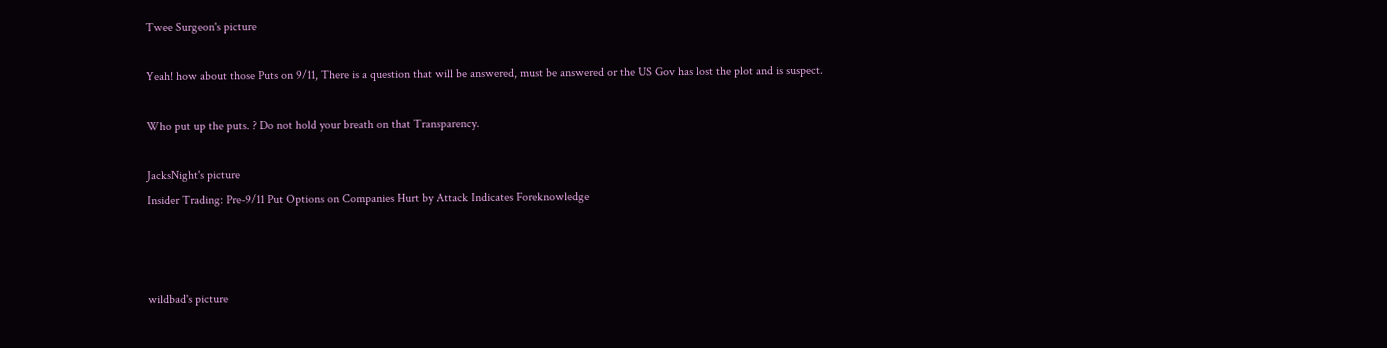Twee Surgeon's picture

Yeah! how about those Puts on 9/11, There is a question that will be answered, must be answered or the US Gov has lost the plot and is suspect.

Who put up the puts. ? Do not hold your breath on that Transparency.

JacksNight's picture
Insider Trading: Pre-9/11 Put Options on Companies Hurt by Attack Indicates Foreknowledge



wildbad's picture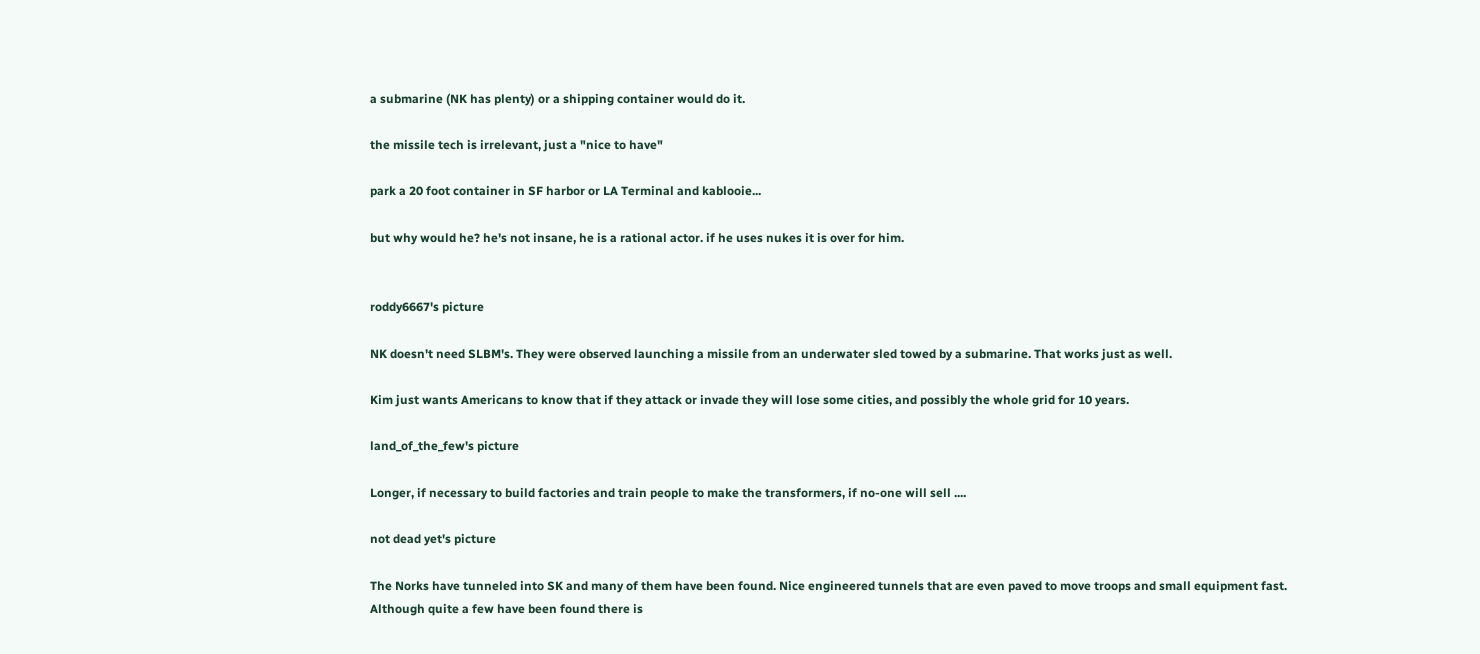a submarine (NK has plenty) or a shipping container would do it.

the missile tech is irrelevant, just a "nice to have"

park a 20 foot container in SF harbor or LA Terminal and kablooie...

but why would he? he's not insane, he is a rational actor. if he uses nukes it is over for him.


roddy6667's picture

NK doesn't need SLBM's. They were observed launching a missile from an underwater sled towed by a submarine. That works just as well.

Kim just wants Americans to know that if they attack or invade they will lose some cities, and possibly the whole grid for 10 years.

land_of_the_few's picture

Longer, if necessary to build factories and train people to make the transformers, if no-one will sell ....

not dead yet's picture

The Norks have tunneled into SK and many of them have been found. Nice engineered tunnels that are even paved to move troops and small equipment fast. Although quite a few have been found there is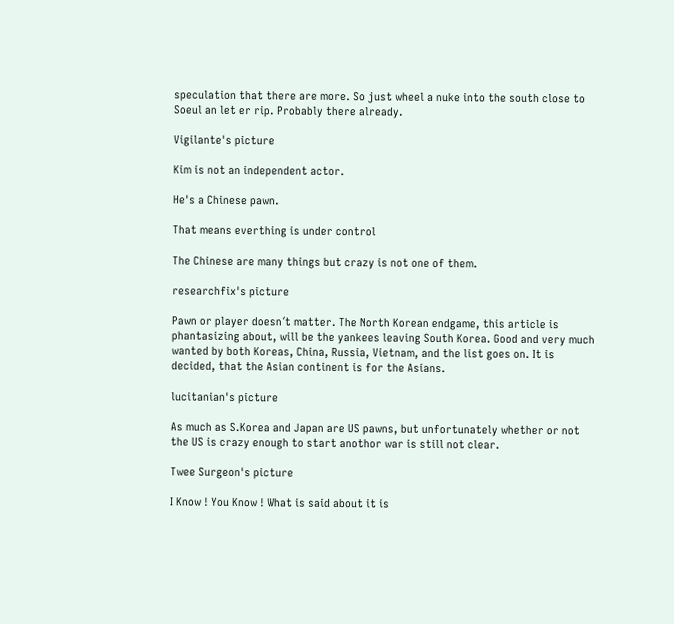speculation that there are more. So just wheel a nuke into the south close to Soeul an let er rip. Probably there already.

Vigilante's picture

Kim is not an independent actor.

He's a Chinese pawn.

That means everthing is under control

The Chinese are many things but crazy is not one of them.

researchfix's picture

Pawn or player doesn´t matter. The North Korean endgame, this article is phantasizing about, will be the yankees leaving South Korea. Good and very much wanted by both Koreas, China, Russia, Vietnam, and the list goes on. It is decided, that the Asian continent is for the Asians.

lucitanian's picture

As much as S.Korea and Japan are US pawns, but unfortunately whether or not the US is crazy enough to start anothor war is still not clear.

Twee Surgeon's picture

I Know ! You Know ! What is said about it is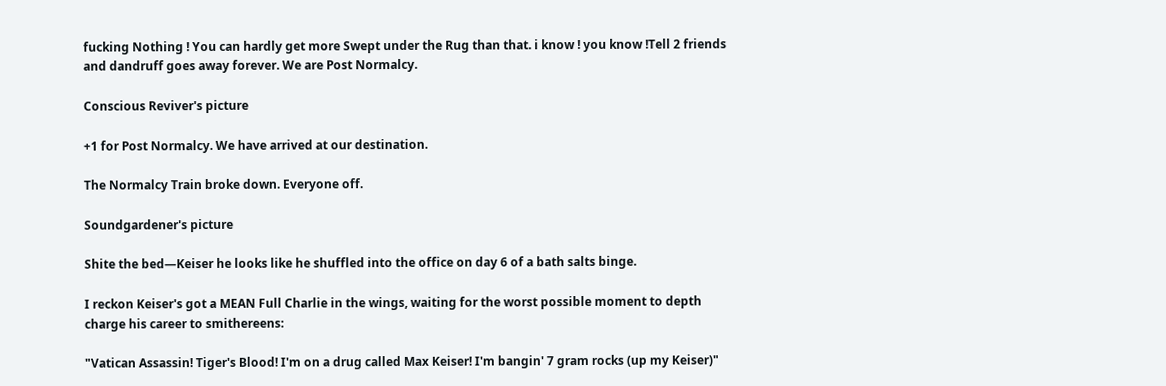fucking Nothing ! You can hardly get more Swept under the Rug than that. i know ! you know !Tell 2 friends and dandruff goes away forever. We are Post Normalcy.

Conscious Reviver's picture

+1 for Post Normalcy. We have arrived at our destination.

The Normalcy Train broke down. Everyone off.

Soundgardener's picture

Shite the bed—Keiser he looks like he shuffled into the office on day 6 of a bath salts binge.

I reckon Keiser's got a MEAN Full Charlie in the wings, waiting for the worst possible moment to depth charge his career to smithereens:

"Vatican Assassin! Tiger's Blood! I'm on a drug called Max Keiser! I'm bangin' 7 gram rocks (up my Keiser)"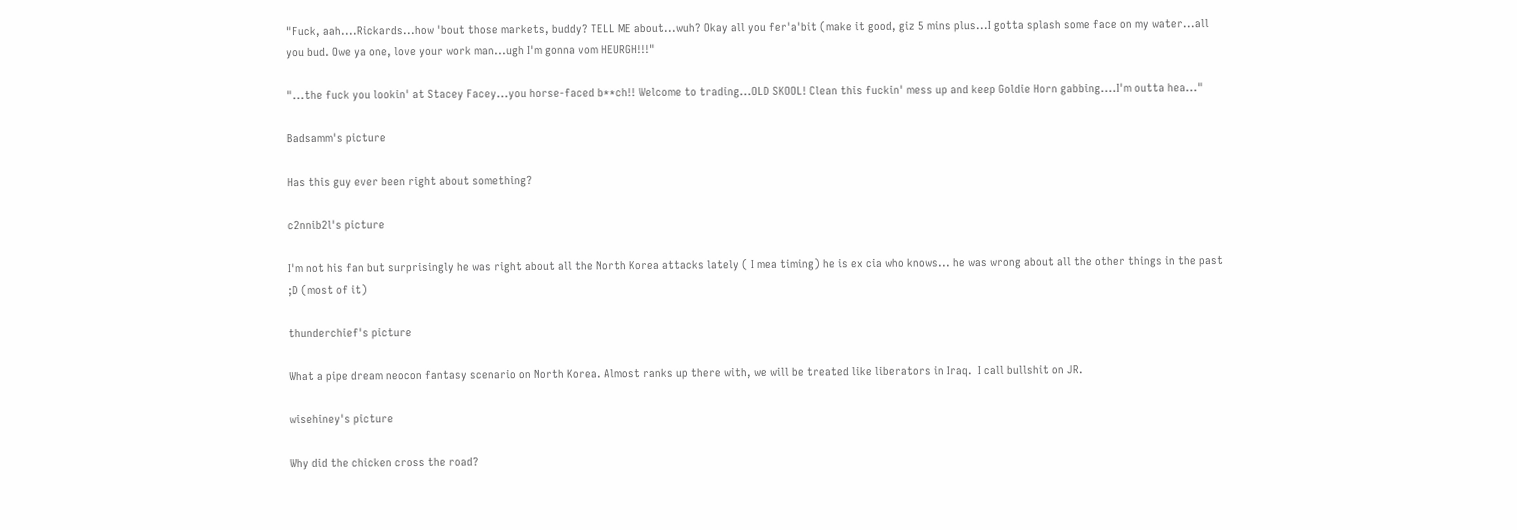"Fuck, aah....Rickards...how 'bout those markets, buddy? TELL ME about...wuh? Okay all you fer'a'bit (make it good, giz 5 mins plus...I gotta splash some face on my water...all you bud. Owe ya one, love your work man...ugh I'm gonna vom HEURGH!!!"

"...the fuck you lookin' at Stacey Facey...you horse-faced b**ch!! Welcome to trading...OLD SKOOL! Clean this fuckin' mess up and keep Goldie Horn gabbing....I'm outta hea..."

Badsamm's picture

Has this guy ever been right about something?

c2nnib2l's picture

I'm not his fan but surprisingly he was right about all the North Korea attacks lately ( I mea timing) he is ex cia who knows... he was wrong about all the other things in the past ;D (most of it)

thunderchief's picture

What a pipe dream neocon fantasy scenario on North Korea. Almost ranks up there with, we will be treated like liberators in Iraq.  I call bullshit on JR.

wisehiney's picture

Why did the chicken cross the road?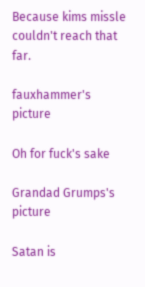Because kims missle couldn't reach that far.

fauxhammer's picture

Oh for fuck's sake

Grandad Grumps's picture

Satan is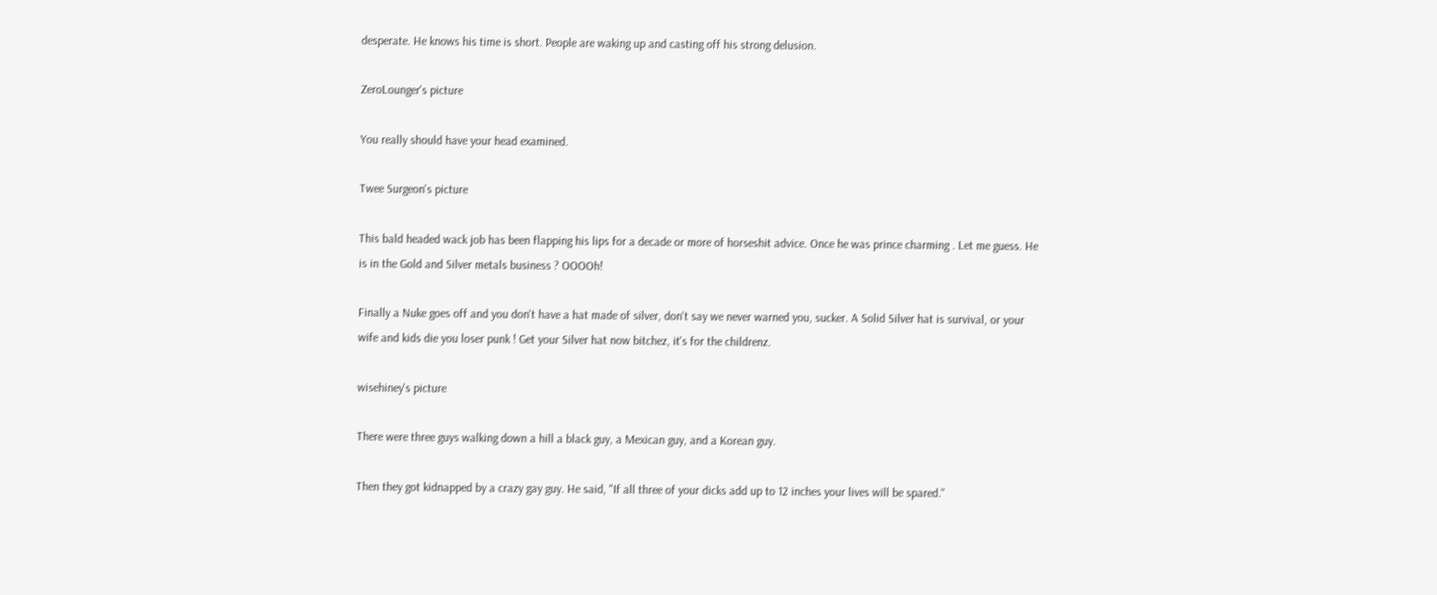desperate. He knows his time is short. People are waking up and casting off his strong delusion.

ZeroLounger's picture

You really should have your head examined.

Twee Surgeon's picture

This bald headed wack job has been flapping his lips for a decade or more of horseshit advice. Once he was prince charming . Let me guess. He is in the Gold and Silver metals business ? OOOOh!

Finally a Nuke goes off and you don't have a hat made of silver, don't say we never warned you, sucker. A Solid Silver hat is survival, or your wife and kids die you loser punk ! Get your Silver hat now bitchez, it's for the childrenz.

wisehiney's picture

There were three guys walking down a hill a black guy, a Mexican guy, and a Korean guy.

Then they got kidnapped by a crazy gay guy. He said, "If all three of your dicks add up to 12 inches your lives will be spared."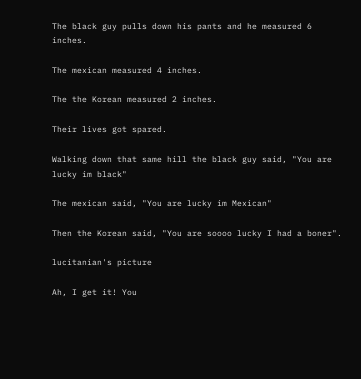The black guy pulls down his pants and he measured 6 inches.

The mexican measured 4 inches.

The the Korean measured 2 inches.

Their lives got spared.

Walking down that same hill the black guy said, "You are lucky im black"

The mexican said, "You are lucky im Mexican"

Then the Korean said, "You are soooo lucky I had a boner".

lucitanian's picture

Ah, I get it! You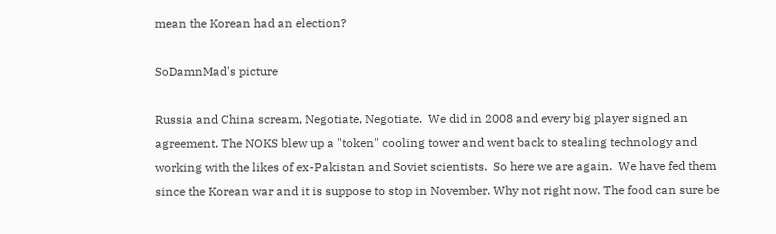mean the Korean had an election?

SoDamnMad's picture

Russia and China scream, Negotiate, Negotiate.  We did in 2008 and every big player signed an agreement. The NOKS blew up a "token" cooling tower and went back to stealing technology and working with the likes of ex-Pakistan and Soviet scientists.  So here we are again.  We have fed them since the Korean war and it is suppose to stop in November. Why not right now. The food can sure be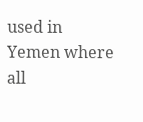used in Yemen where all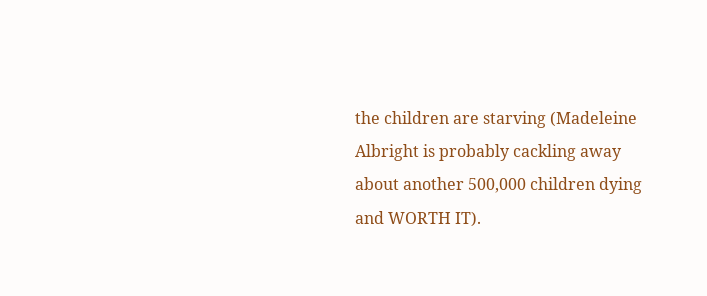the children are starving (Madeleine Albright is probably cackling away about another 500,000 children dying and WORTH IT).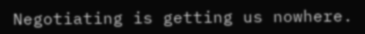Negotiating is getting us nowhere.